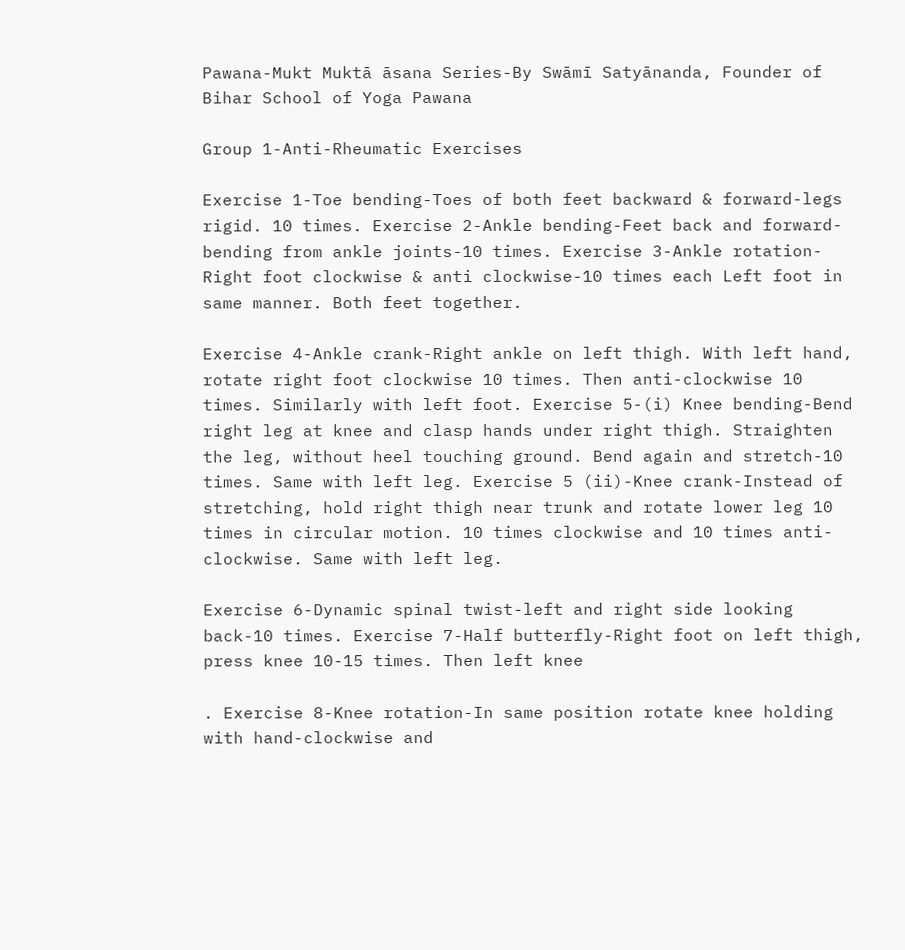Pawana-Mukt Muktā āsana Series-By Swāmī Satyānanda, Founder of Bihar School of Yoga Pawana

Group 1-Anti-Rheumatic Exercises

Exercise 1-Toe bending-Toes of both feet backward & forward-legs rigid. 10 times. Exercise 2-Ankle bending-Feet back and forward-bending from ankle joints-10 times. Exercise 3-Ankle rotation-Right foot clockwise & anti clockwise-10 times each Left foot in same manner. Both feet together.

Exercise 4-Ankle crank-Right ankle on left thigh. With left hand, rotate right foot clockwise 10 times. Then anti-clockwise 10 times. Similarly with left foot. Exercise 5-(i) Knee bending-Bend right leg at knee and clasp hands under right thigh. Straighten the leg, without heel touching ground. Bend again and stretch-10 times. Same with left leg. Exercise 5 (ii)-Knee crank-Instead of stretching, hold right thigh near trunk and rotate lower leg 10 times in circular motion. 10 times clockwise and 10 times anti-clockwise. Same with left leg.

Exercise 6-Dynamic spinal twist-left and right side looking back-10 times. Exercise 7-Half butterfly-Right foot on left thigh, press knee 10-15 times. Then left knee

. Exercise 8-Knee rotation-In same position rotate knee holding with hand-clockwise and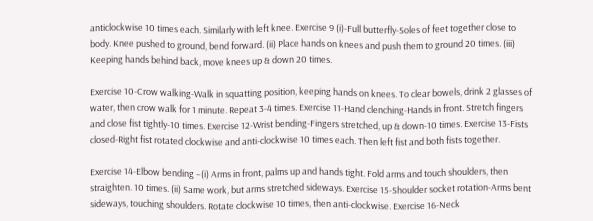anticlockwise 10 times each. Similarly with left knee. Exercise 9 (i)-Full butterfly-Soles of feet together close to body. Knee pushed to ground, bend forward. (ii) Place hands on knees and push them to ground 20 times. (iii) Keeping hands behind back, move knees up & down 20 times.

Exercise 10-Crow walking-Walk in squatting position, keeping hands on knees. To clear bowels, drink 2 glasses of water, then crow walk for 1 minute. Repeat 3-4 times. Exercise 11-Hand clenching-Hands in front. Stretch fingers and close fist tightly-10 times. Exercise 12-Wrist bending-Fingers stretched, up & down-10 times. Exercise 13-Fists closed-Right fist rotated clockwise and anti-clockwise 10 times each. Then left fist and both fists together.

Exercise 14-Elbow bending –(i) Arms in front, palms up and hands tight. Fold arms and touch shoulders, then straighten. 10 times. (ii) Same work, but arms stretched sideways. Exercise 15-Shoulder socket rotation-Arms bent sideways, touching shoulders. Rotate clockwise 10 times, then anti-clockwise. Exercise 16-Neck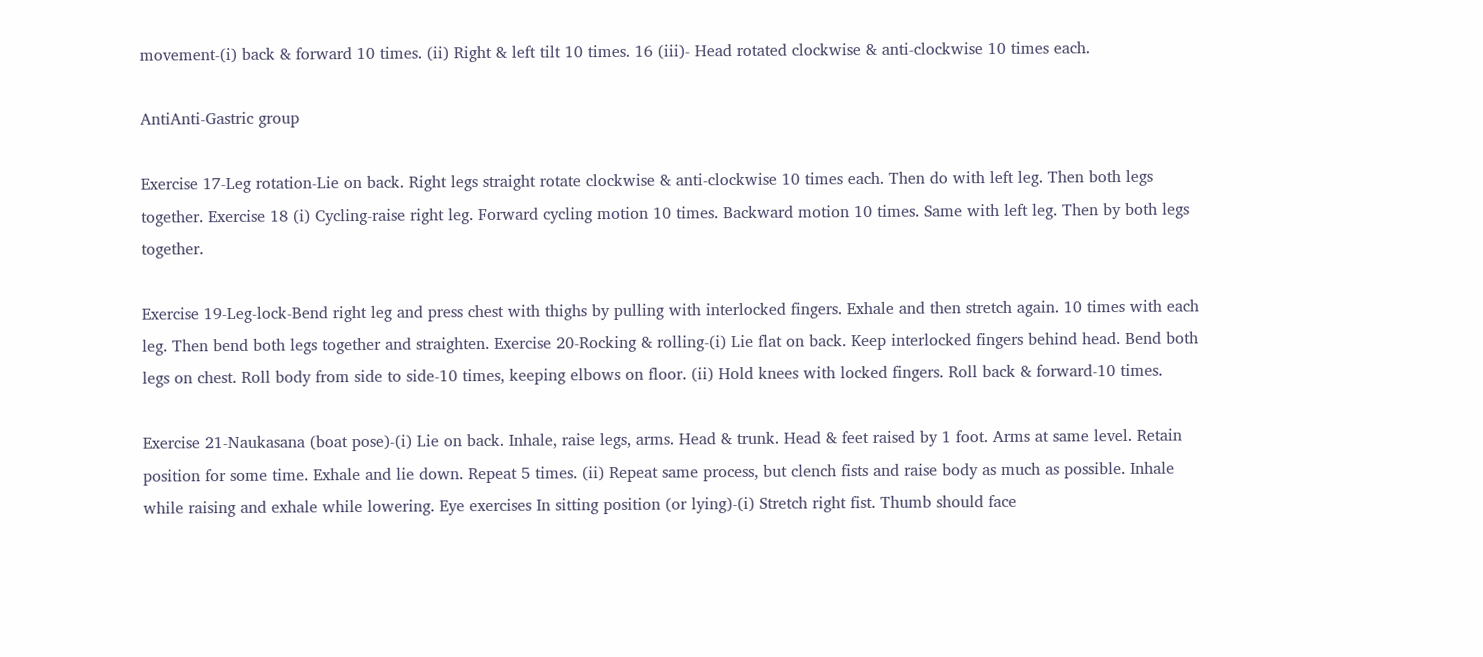movement-(i) back & forward 10 times. (ii) Right & left tilt 10 times. 16 (iii)- Head rotated clockwise & anti-clockwise 10 times each.

AntiAnti-Gastric group

Exercise 17-Leg rotation-Lie on back. Right legs straight rotate clockwise & anti-clockwise 10 times each. Then do with left leg. Then both legs together. Exercise 18 (i) Cycling-raise right leg. Forward cycling motion 10 times. Backward motion 10 times. Same with left leg. Then by both legs together.

Exercise 19-Leg-lock-Bend right leg and press chest with thighs by pulling with interlocked fingers. Exhale and then stretch again. 10 times with each leg. Then bend both legs together and straighten. Exercise 20-Rocking & rolling-(i) Lie flat on back. Keep interlocked fingers behind head. Bend both legs on chest. Roll body from side to side-10 times, keeping elbows on floor. (ii) Hold knees with locked fingers. Roll back & forward-10 times.

Exercise 21-Naukasana (boat pose)-(i) Lie on back. Inhale, raise legs, arms. Head & trunk. Head & feet raised by 1 foot. Arms at same level. Retain position for some time. Exhale and lie down. Repeat 5 times. (ii) Repeat same process, but clench fists and raise body as much as possible. Inhale while raising and exhale while lowering. Eye exercises In sitting position (or lying)-(i) Stretch right fist. Thumb should face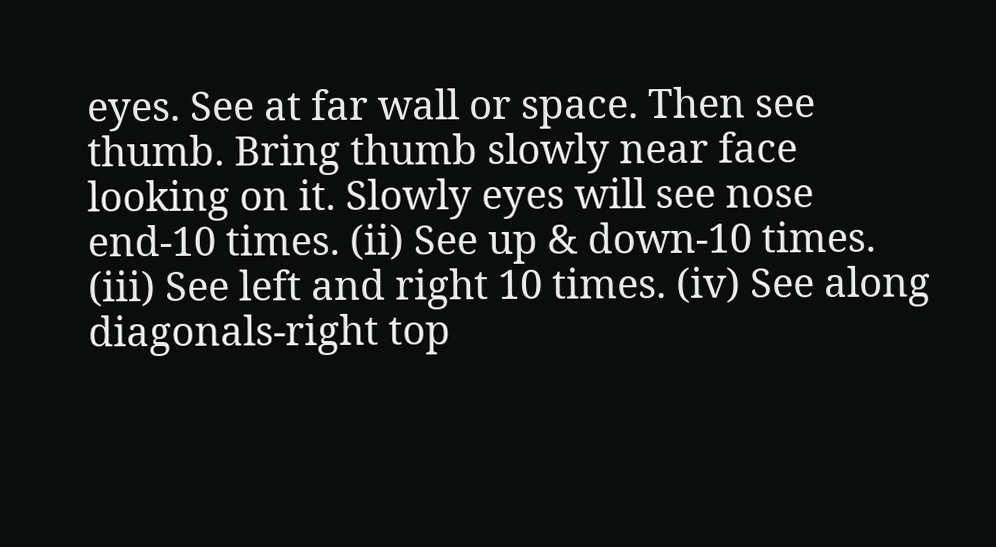eyes. See at far wall or space. Then see thumb. Bring thumb slowly near face looking on it. Slowly eyes will see nose end-10 times. (ii) See up & down-10 times. (iii) See left and right 10 times. (iv) See along diagonals-right top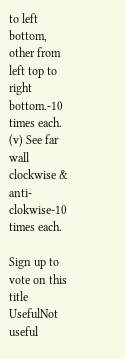to left bottom, other from left top to right bottom.-10 times each. (v) See far wall clockwise & anti-clokwise-10 times each.

Sign up to vote on this title
UsefulNot useful